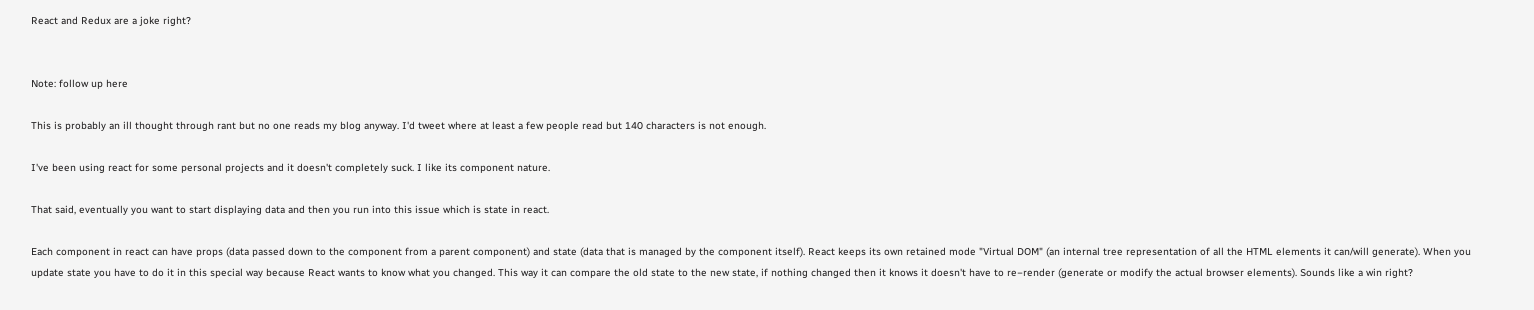React and Redux are a joke right?


Note: follow up here

This is probably an ill thought through rant but no one reads my blog anyway. I'd tweet where at least a few people read but 140 characters is not enough.

I've been using react for some personal projects and it doesn't completely suck. I like its component nature.

That said, eventually you want to start displaying data and then you run into this issue which is state in react.

Each component in react can have props (data passed down to the component from a parent component) and state (data that is managed by the component itself). React keeps its own retained mode "Virtual DOM" (an internal tree representation of all the HTML elements it can/will generate). When you update state you have to do it in this special way because React wants to know what you changed. This way it can compare the old state to the new state, if nothing changed then it knows it doesn't have to re−render (generate or modify the actual browser elements). Sounds like a win right?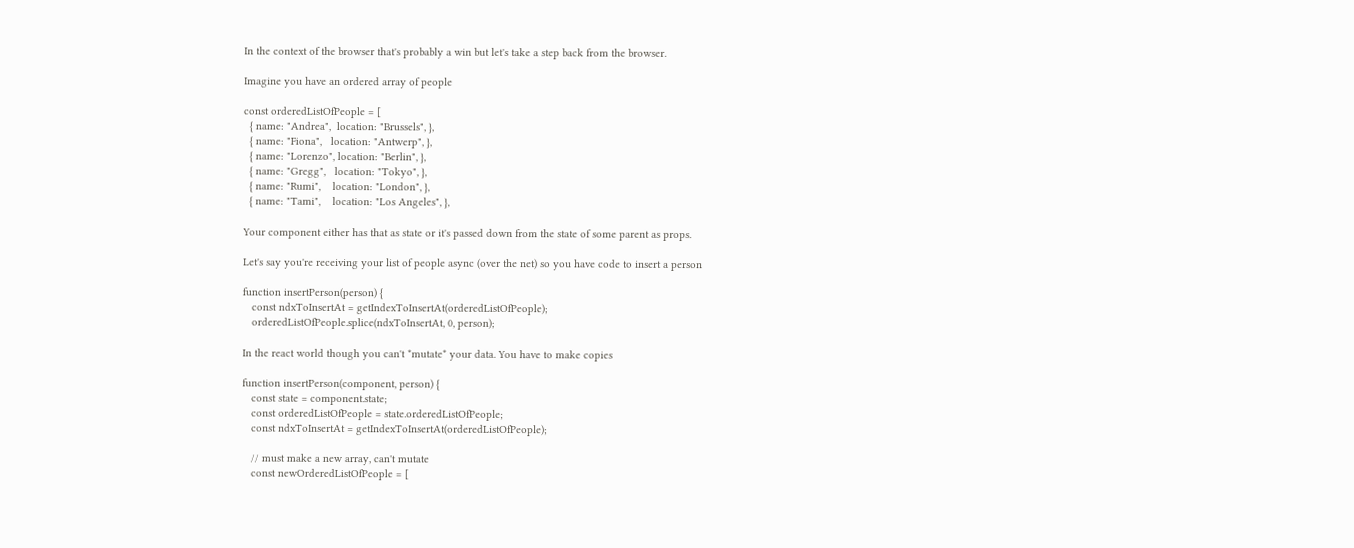In the context of the browser that's probably a win but let's take a step back from the browser.

Imagine you have an ordered array of people

const orderedListOfPeople = [
  { name: "Andrea",  location: "Brussels", },
  { name: "Fiona",   location: "Antwerp", },
  { name: "Lorenzo", location: "Berlin", },
  { name: "Gregg",   location: "Tokyo", },
  { name: "Rumi",    location: "London", },
  { name: "Tami",    location: "Los Angeles", },

Your component either has that as state or it's passed down from the state of some parent as props.

Let's say you're receiving your list of people async (over the net) so you have code to insert a person

function insertPerson(person) {
   const ndxToInsertAt = getIndexToInsertAt(orderedListOfPeople);
   orderedListOfPeople.splice(ndxToInsertAt, 0, person);

In the react world though you can't *mutate* your data. You have to make copies

function insertPerson(component, person) {
   const state = component.state;
   const orderedListOfPeople = state.orderedListOfPeople;
   const ndxToInsertAt = getIndexToInsertAt(orderedListOfPeople);

   // must make a new array, can't mutate
   const newOrderedListOfPeople = [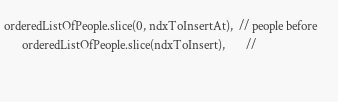orderedListOfPeople.slice(0, ndxToInsertAt),  // people before
      orderedListOfPeople.slice(ndxToInsert),       //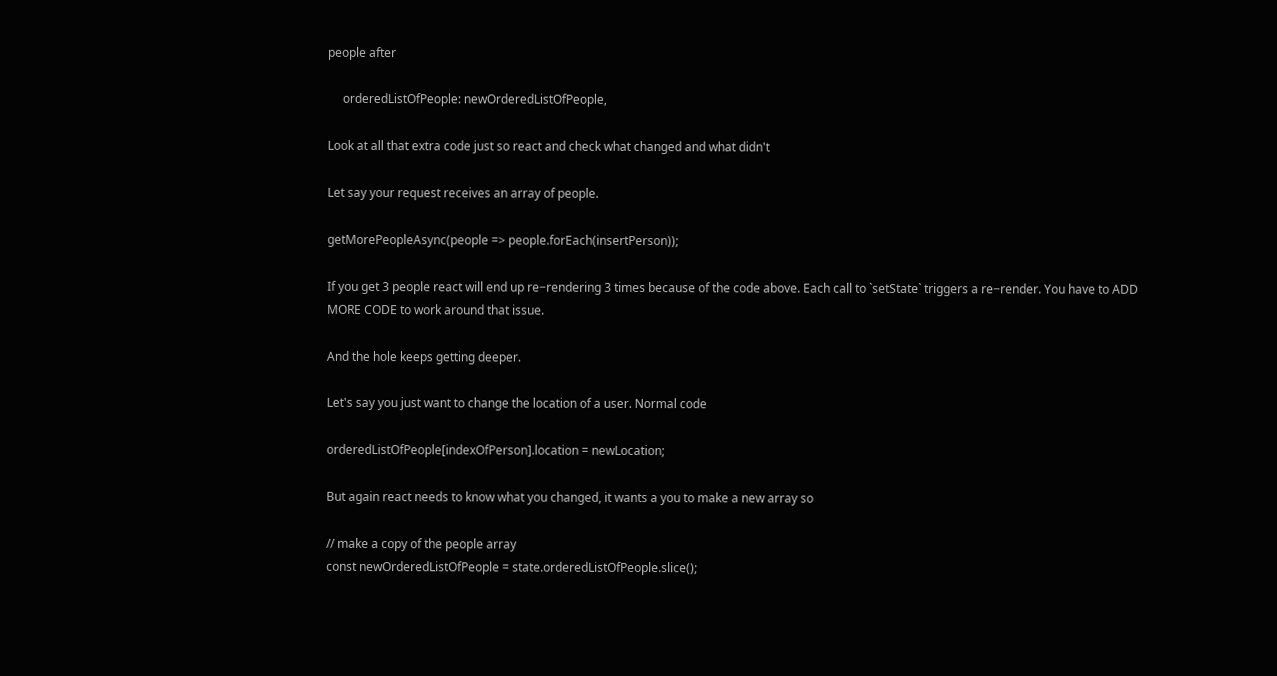people after

     orderedListOfPeople: newOrderedListOfPeople,

Look at all that extra code just so react and check what changed and what didn't

Let say your request receives an array of people.

getMorePeopleAsync(people => people.forEach(insertPerson));

If you get 3 people react will end up re−rendering 3 times because of the code above. Each call to `setState` triggers a re−render. You have to ADD MORE CODE to work around that issue.

And the hole keeps getting deeper.

Let's say you just want to change the location of a user. Normal code

orderedListOfPeople[indexOfPerson].location = newLocation;

But again react needs to know what you changed, it wants a you to make a new array so

// make a copy of the people array
const newOrderedListOfPeople = state.orderedListOfPeople.slice();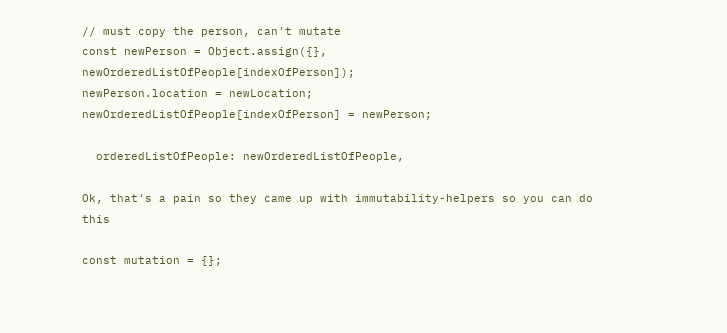// must copy the person, can't mutate
const newPerson = Object.assign({}, newOrderedListOfPeople[indexOfPerson]);
newPerson.location = newLocation;
newOrderedListOfPeople[indexOfPerson] = newPerson;

  orderedListOfPeople: newOrderedListOfPeople,

Ok, that's a pain so they came up with immutability-helpers so you can do this

const mutation = {};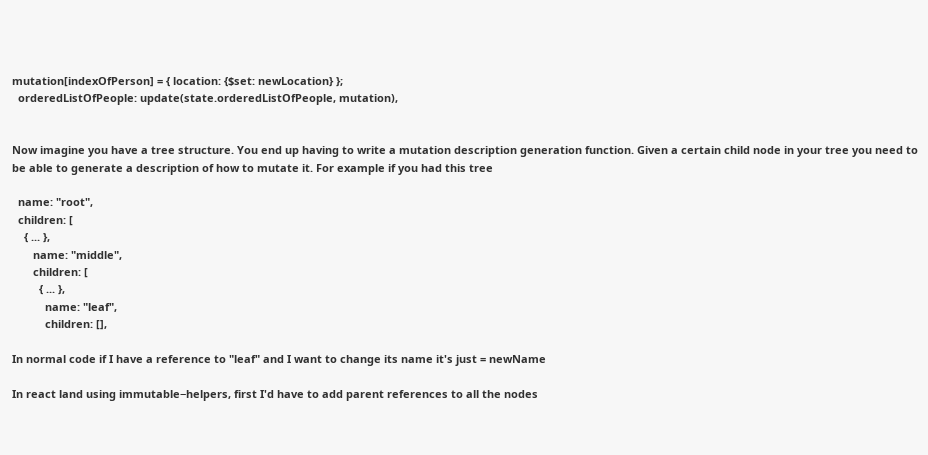mutation[indexOfPerson] = { location: {$set: newLocation} };
  orderedListOfPeople: update(state.orderedListOfPeople, mutation),


Now imagine you have a tree structure. You end up having to write a mutation description generation function. Given a certain child node in your tree you need to be able to generate a description of how to mutate it. For example if you had this tree

  name: "root",
  children: [
    { ... },
       name: "middle",
       children: [
         { ... },
           name: "leaf",
           children: [],

In normal code if I have a reference to "leaf" and I want to change its name it's just = newName

In react land using immutable−helpers, first I'd have to add parent references to all the nodes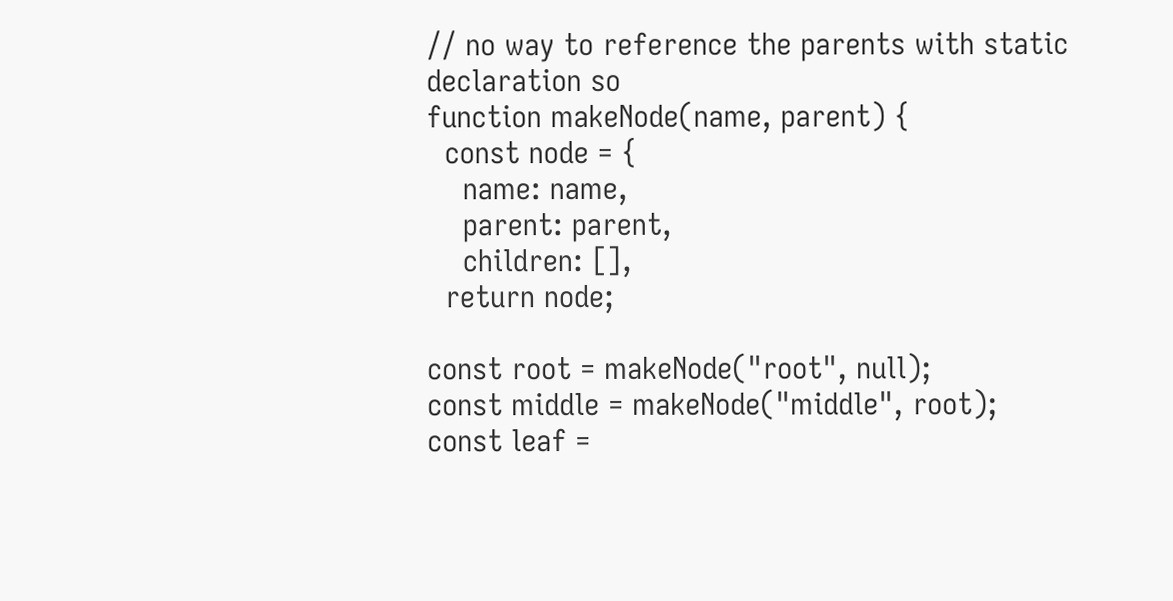// no way to reference the parents with static declaration so
function makeNode(name, parent) {
  const node = {
    name: name,
    parent: parent,
    children: [],
  return node;

const root = makeNode("root", null);
const middle = makeNode("middle", root);
const leaf =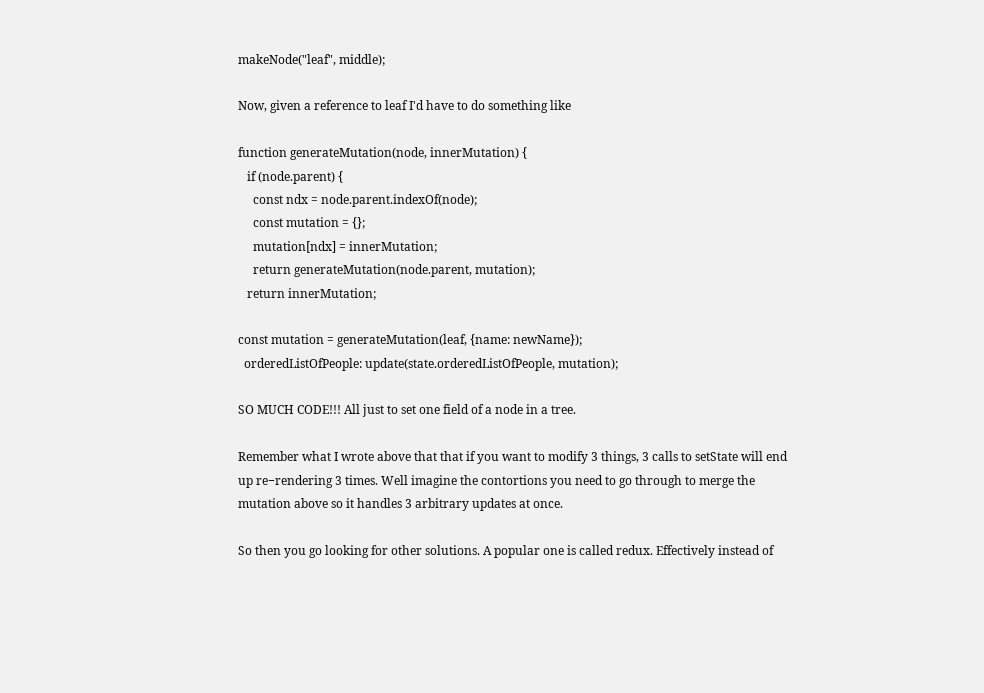makeNode("leaf", middle);

Now, given a reference to leaf I'd have to do something like

function generateMutation(node, innerMutation) {
   if (node.parent) {
     const ndx = node.parent.indexOf(node);
     const mutation = {};
     mutation[ndx] = innerMutation;
     return generateMutation(node.parent, mutation);
   return innerMutation;

const mutation = generateMutation(leaf, {name: newName});
  orderedListOfPeople: update(state.orderedListOfPeople, mutation);

SO MUCH CODE!!! All just to set one field of a node in a tree.

Remember what I wrote above that that if you want to modify 3 things, 3 calls to setState will end up re−rendering 3 times. Well imagine the contortions you need to go through to merge the mutation above so it handles 3 arbitrary updates at once.

So then you go looking for other solutions. A popular one is called redux. Effectively instead of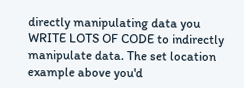directly manipulating data you WRITE LOTS OF CODE to indirectly manipulate data. The set location example above you'd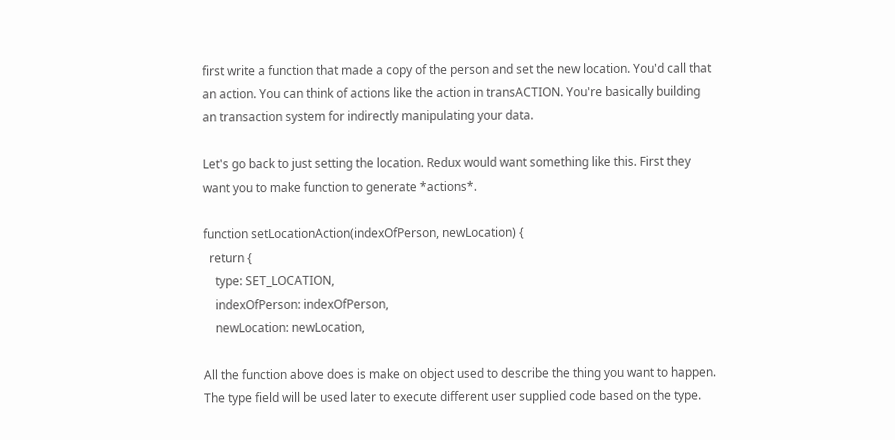first write a function that made a copy of the person and set the new location. You'd call that an action. You can think of actions like the action in transACTION. You're basically building an transaction system for indirectly manipulating your data.

Let's go back to just setting the location. Redux would want something like this. First they want you to make function to generate *actions*.

function setLocationAction(indexOfPerson, newLocation) {
  return {
    type: SET_LOCATION,
    indexOfPerson: indexOfPerson,
    newLocation: newLocation,

All the function above does is make on object used to describe the thing you want to happen. The type field will be used later to execute different user supplied code based on the type.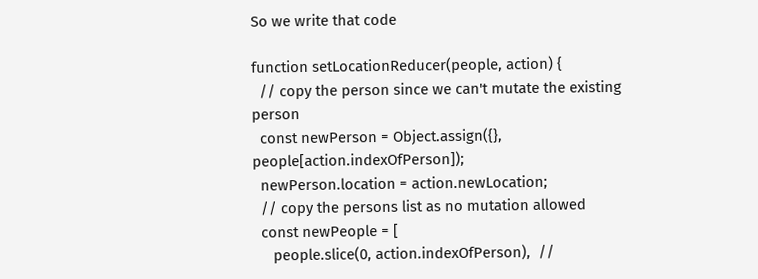So we write that code

function setLocationReducer(people, action) {
  // copy the person since we can't mutate the existing person
  const newPerson = Object.assign({}, people[action.indexOfPerson]);
  newPerson.location = action.newLocation;
  // copy the persons list as no mutation allowed
  const newPeople = [
     people.slice(0, action.indexOfPerson),  //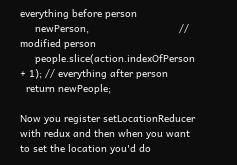everything before person
     newPerson,                              // modified person
     people.slice(action.indexOfPerson + 1); // everything after person
  return newPeople;

Now you register setLocationReducer with redux and then when you want to set the location you'd do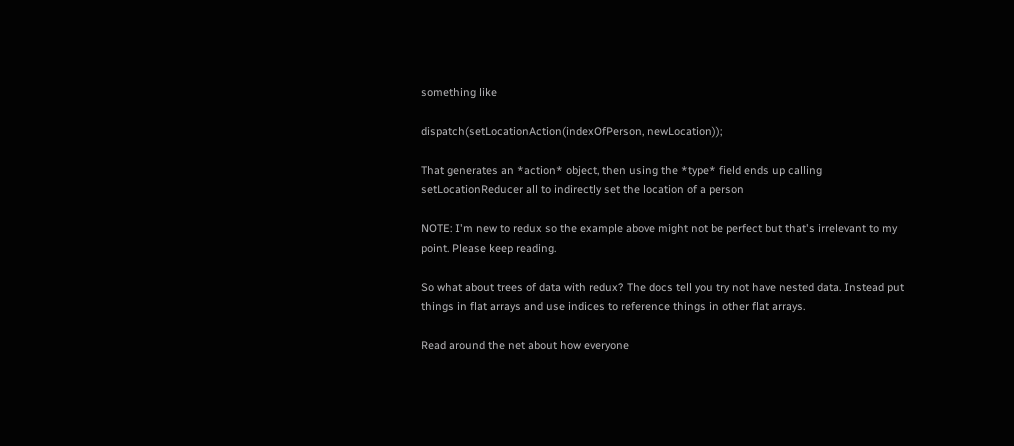something like

dispatch(setLocationAction(indexOfPerson, newLocation));

That generates an *action* object, then using the *type* field ends up calling setLocationReducer all to indirectly set the location of a person

NOTE: I'm new to redux so the example above might not be perfect but that's irrelevant to my point. Please keep reading.

So what about trees of data with redux? The docs tell you try not have nested data. Instead put things in flat arrays and use indices to reference things in other flat arrays.

Read around the net about how everyone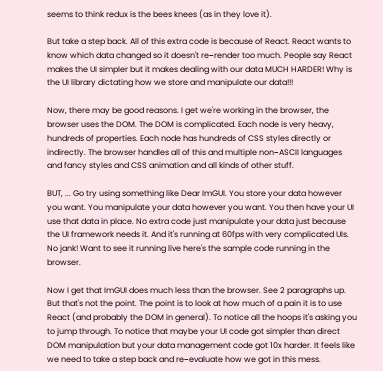seems to think redux is the bees knees (as in they love it).

But take a step back. All of this extra code is because of React. React wants to know which data changed so it doesn't re−render too much. People say React makes the UI simpler but it makes dealing with our data MUCH HARDER! Why is the UI library dictating how we store and manipulate our data!!!

Now, there may be good reasons. I get we're working in the browser, the browser uses the DOM. The DOM is complicated. Each node is very heavy, hundreds of properties. Each node has hundreds of CSS styles directly or indirectly. The browser handles all of this and multiple non−ASCII languages and fancy styles and CSS animation and all kinds of other stuff.

BUT, ... Go try using something like Dear ImGUI. You store your data however you want. You manipulate your data however you want. You then have your UI use that data in place. No extra code just manipulate your data just because the UI framework needs it. And it's running at 60fps with very complicated UIs. No jank! Want to see it running live here's the sample code running in the browser.

Now I get that ImGUI does much less than the browser. See 2 paragraphs up. But that's not the point. The point is to look at how much of a pain it is to use React (and probably the DOM in general). To notice all the hoops it's asking you to jump through. To notice that maybe your UI code got simpler than direct DOM manipulation but your data management code got 10x harder. It feels like we need to take a step back and re−evaluate how we got in this mess.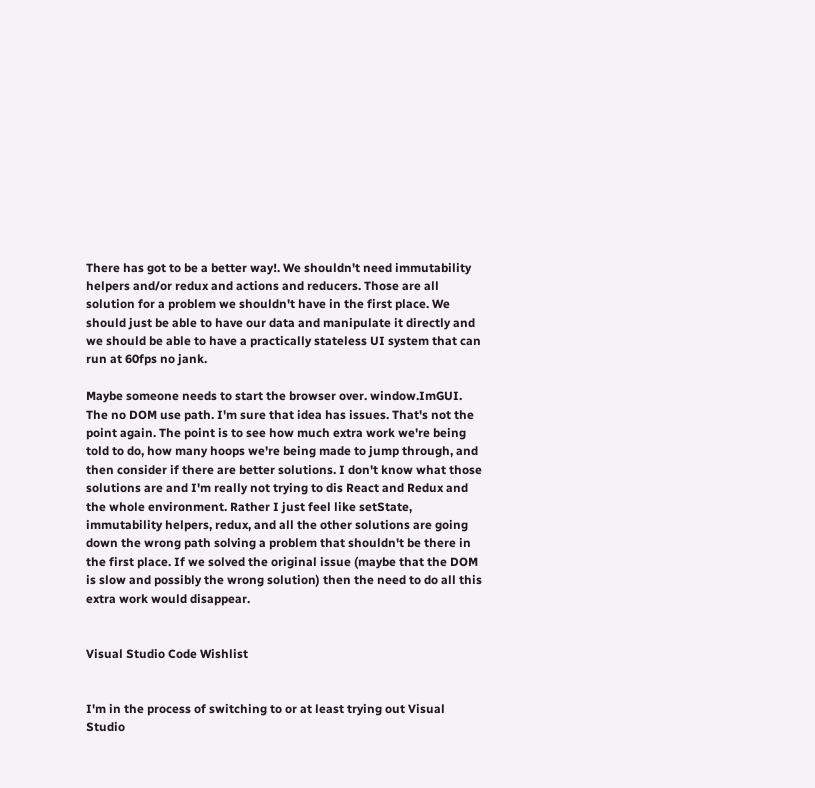There has got to be a better way!. We shouldn't need immutability helpers and/or redux and actions and reducers. Those are all solution for a problem we shouldn't have in the first place. We should just be able to have our data and manipulate it directly and we should be able to have a practically stateless UI system that can run at 60fps no jank.

Maybe someone needs to start the browser over. window.ImGUI. The no DOM use path. I'm sure that idea has issues. That's not the point again. The point is to see how much extra work we're being told to do, how many hoops we're being made to jump through, and then consider if there are better solutions. I don't know what those solutions are and I'm really not trying to dis React and Redux and the whole environment. Rather I just feel like setState, immutability helpers, redux, and all the other solutions are going down the wrong path solving a problem that shouldn't be there in the first place. If we solved the original issue (maybe that the DOM is slow and possibly the wrong solution) then the need to do all this extra work would disappear.


Visual Studio Code Wishlist


I'm in the process of switching to or at least trying out Visual Studio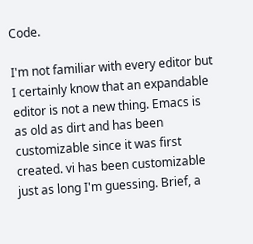Code.

I'm not familiar with every editor but I certainly know that an expandable editor is not a new thing. Emacs is as old as dirt and has been customizable since it was first created. vi has been customizable just as long I'm guessing. Brief, a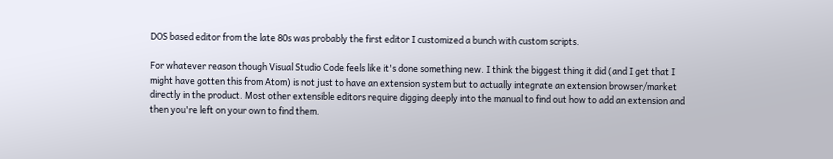DOS based editor from the late 80s was probably the first editor I customized a bunch with custom scripts.

For whatever reason though Visual Studio Code feels like it's done something new. I think the biggest thing it did (and I get that I might have gotten this from Atom) is not just to have an extension system but to actually integrate an extension browser/market directly in the product. Most other extensible editors require digging deeply into the manual to find out how to add an extension and then you're left on your own to find them.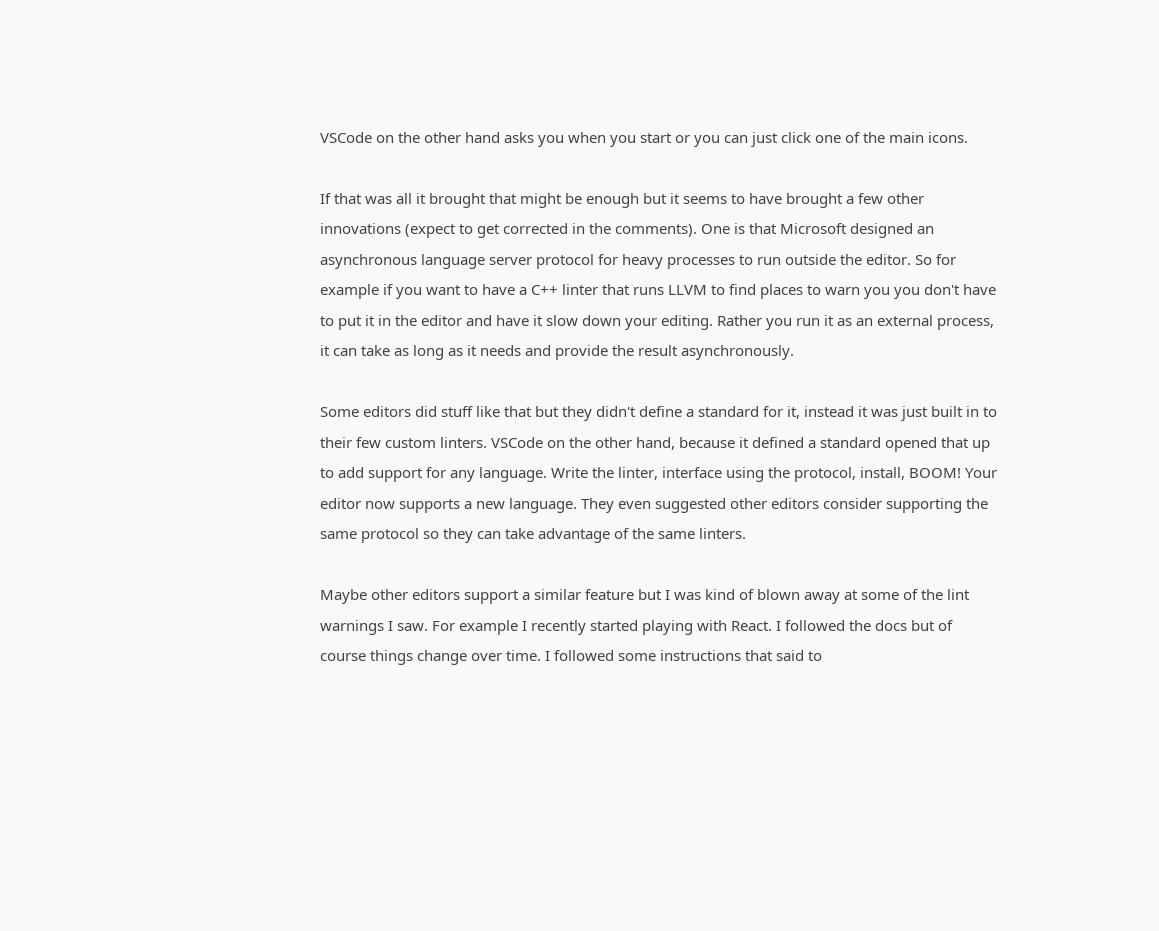VSCode on the other hand asks you when you start or you can just click one of the main icons.

If that was all it brought that might be enough but it seems to have brought a few other innovations (expect to get corrected in the comments). One is that Microsoft designed an asynchronous language server protocol for heavy processes to run outside the editor. So for example if you want to have a C++ linter that runs LLVM to find places to warn you you don't have to put it in the editor and have it slow down your editing. Rather you run it as an external process, it can take as long as it needs and provide the result asynchronously.

Some editors did stuff like that but they didn't define a standard for it, instead it was just built in to their few custom linters. VSCode on the other hand, because it defined a standard opened that up to add support for any language. Write the linter, interface using the protocol, install, BOOM! Your editor now supports a new language. They even suggested other editors consider supporting the same protocol so they can take advantage of the same linters.

Maybe other editors support a similar feature but I was kind of blown away at some of the lint warnings I saw. For example I recently started playing with React. I followed the docs but of course things change over time. I followed some instructions that said to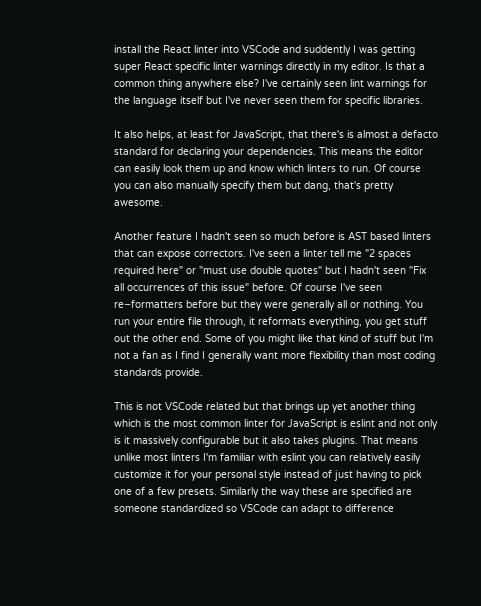install the React linter into VSCode and suddently I was getting super React specific linter warnings directly in my editor. Is that a common thing anywhere else? I've certainly seen lint warnings for the language itself but I've never seen them for specific libraries.

It also helps, at least for JavaScript, that there's is almost a defacto standard for declaring your dependencies. This means the editor can easily look them up and know which linters to run. Of course you can also manually specify them but dang, that's pretty awesome.

Another feature I hadn't seen so much before is AST based linters that can expose correctors. I've seen a linter tell me "2 spaces required here" or "must use double quotes" but I hadn't seen "Fix all occurrences of this issue" before. Of course I've seen re−formatters before but they were generally all or nothing. You run your entire file through, it reformats everything, you get stuff out the other end. Some of you might like that kind of stuff but I'm not a fan as I find I generally want more flexibility than most coding standards provide.

This is not VSCode related but that brings up yet another thing which is the most common linter for JavaScript is eslint and not only is it massively configurable but it also takes plugins. That means unlike most linters I'm familiar with eslint you can relatively easily customize it for your personal style instead of just having to pick one of a few presets. Similarly the way these are specified are someone standardized so VSCode can adapt to difference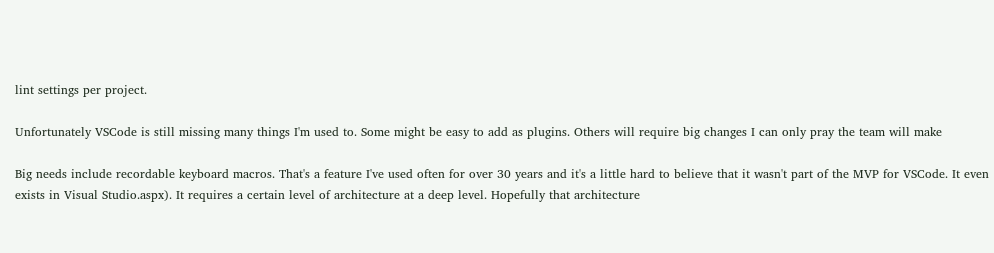lint settings per project.

Unfortunately VSCode is still missing many things I'm used to. Some might be easy to add as plugins. Others will require big changes I can only pray the team will make

Big needs include recordable keyboard macros. That's a feature I've used often for over 30 years and it's a little hard to believe that it wasn't part of the MVP for VSCode. It even exists in Visual Studio.aspx). It requires a certain level of architecture at a deep level. Hopefully that architecture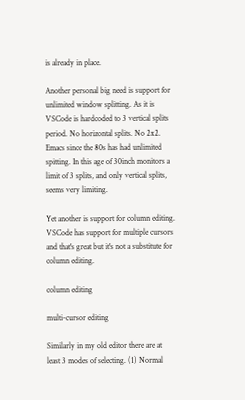is already in place.

Another personal big need is support for unlimited window splitting. As it is VSCode is hardcoded to 3 vertical splits period. No horizontal splits. No 2x2. Emacs since the 80s has had unlimited spitting. In this age of 30inch monitors a limit of 3 splits, and only vertical splits, seems very limiting.

Yet another is support for column editing. VSCode has support for multiple cursors and that's great but it's not a substitute for column editing.

column editing

multi-cursor editing

Similarly in my old editor there are at least 3 modes of selecting. (1) Normal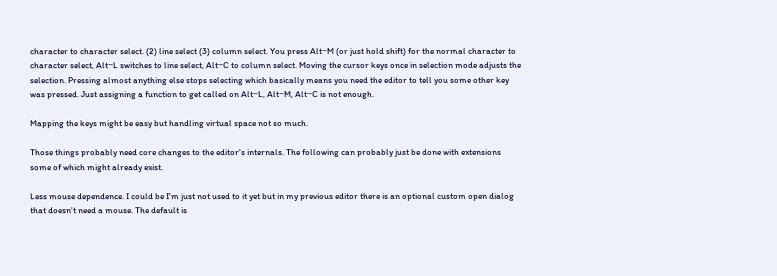character to character select. (2) line select (3) column select. You press Alt−M (or just hold shift) for the normal character to character select, Alt−L switches to line select, Alt−C to column select. Moving the cursor keys once in selection mode adjusts the selection. Pressing almost anything else stops selecting which basically means you need the editor to tell you some other key was pressed. Just assigning a function to get called on Alt−L, Alt−M, Alt−C is not enough.

Mapping the keys might be easy but handling virtual space not so much.

Those things probably need core changes to the editor's internals. The following can probably just be done with extensions some of which might already exist.

Less mouse dependence. I could be I'm just not used to it yet but in my previous editor there is an optional custom open dialog that doesn't need a mouse. The default is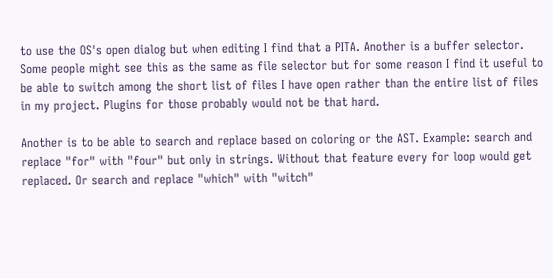to use the OS's open dialog but when editing I find that a PITA. Another is a buffer selector. Some people might see this as the same as file selector but for some reason I find it useful to be able to switch among the short list of files I have open rather than the entire list of files in my project. Plugins for those probably would not be that hard.

Another is to be able to search and replace based on coloring or the AST. Example: search and replace "for" with "four" but only in strings. Without that feature every for loop would get replaced. Or search and replace "which" with "witch"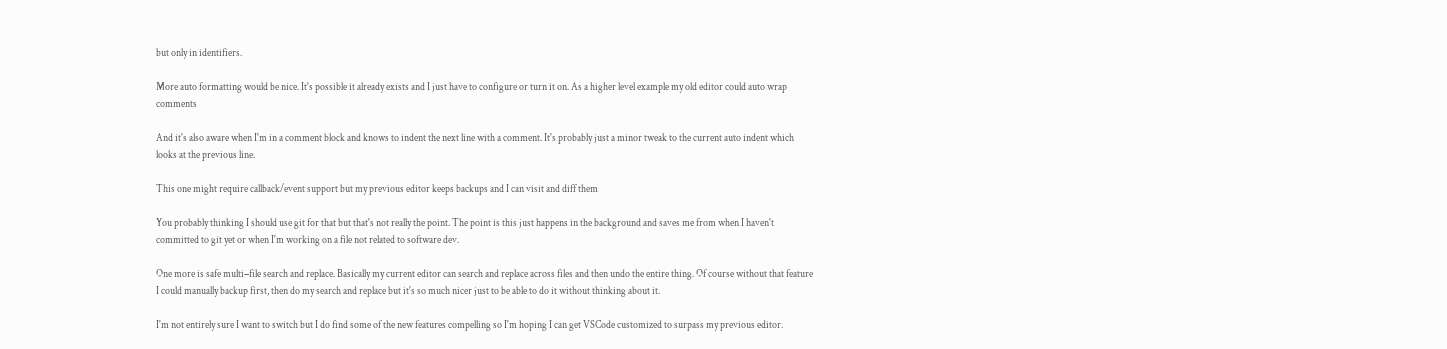but only in identifiers.

More auto formatting would be nice. It's possible it already exists and I just have to configure or turn it on. As a higher level example my old editor could auto wrap comments

And it's also aware when I'm in a comment block and knows to indent the next line with a comment. It's probably just a minor tweak to the current auto indent which looks at the previous line.

This one might require callback/event support but my previous editor keeps backups and I can visit and diff them

You probably thinking I should use git for that but that's not really the point. The point is this just happens in the background and saves me from when I haven't committed to git yet or when I'm working on a file not related to software dev.

One more is safe multi−file search and replace. Basically my current editor can search and replace across files and then undo the entire thing. Of course without that feature I could manually backup first, then do my search and replace but it's so much nicer just to be able to do it without thinking about it.

I'm not entirely sure I want to switch but I do find some of the new features compelling so I'm hoping I can get VSCode customized to surpass my previous editor.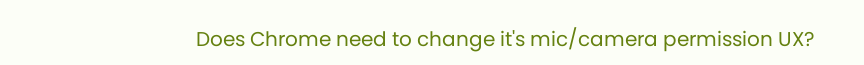Does Chrome need to change it's mic/camera permission UX?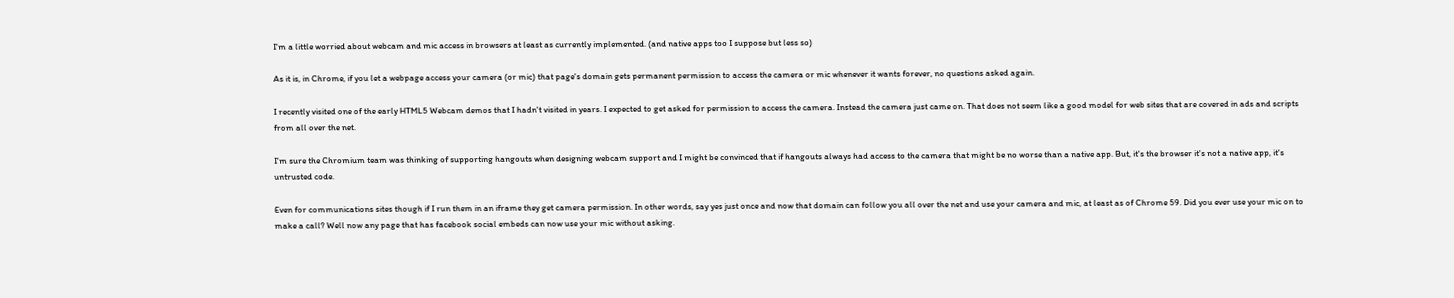I'm a little worried about webcam and mic access in browsers at least as currently implemented. (and native apps too I suppose but less so)

As it is, in Chrome, if you let a webpage access your camera (or mic) that page's domain gets permanent permission to access the camera or mic whenever it wants forever, no questions asked again.

I recently visited one of the early HTML5 Webcam demos that I hadn't visited in years. I expected to get asked for permission to access the camera. Instead the camera just came on. That does not seem like a good model for web sites that are covered in ads and scripts from all over the net.

I'm sure the Chromium team was thinking of supporting hangouts when designing webcam support and I might be convinced that if hangouts always had access to the camera that might be no worse than a native app. But, it's the browser it's not a native app, it's untrusted code.

Even for communications sites though if I run them in an iframe they get camera permission. In other words, say yes just once and now that domain can follow you all over the net and use your camera and mic, at least as of Chrome 59. Did you ever use your mic on to make a call? Well now any page that has facebook social embeds can now use your mic without asking.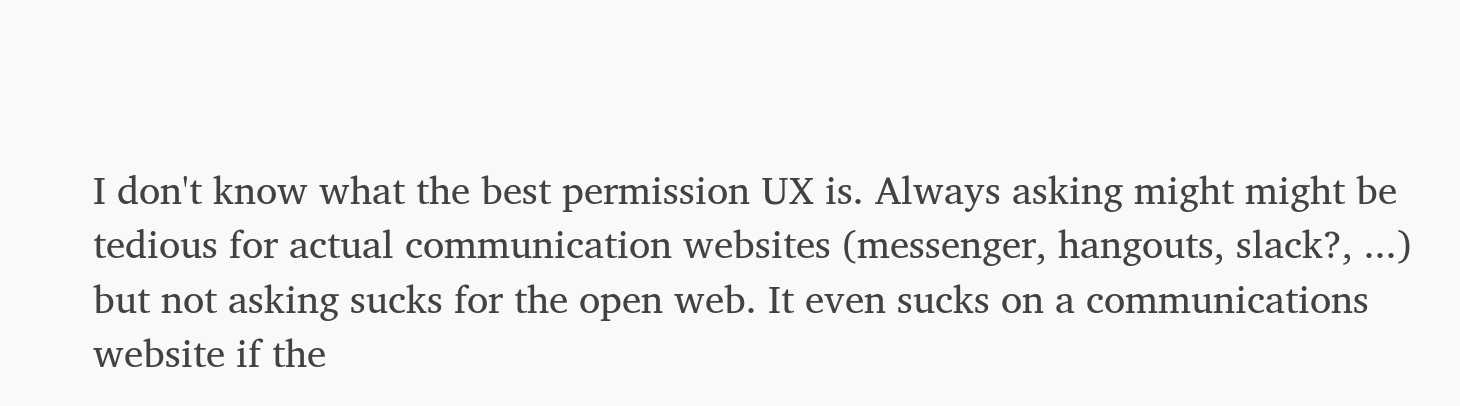I don't know what the best permission UX is. Always asking might might be tedious for actual communication websites (messenger, hangouts, slack?, ...) but not asking sucks for the open web. It even sucks on a communications website if the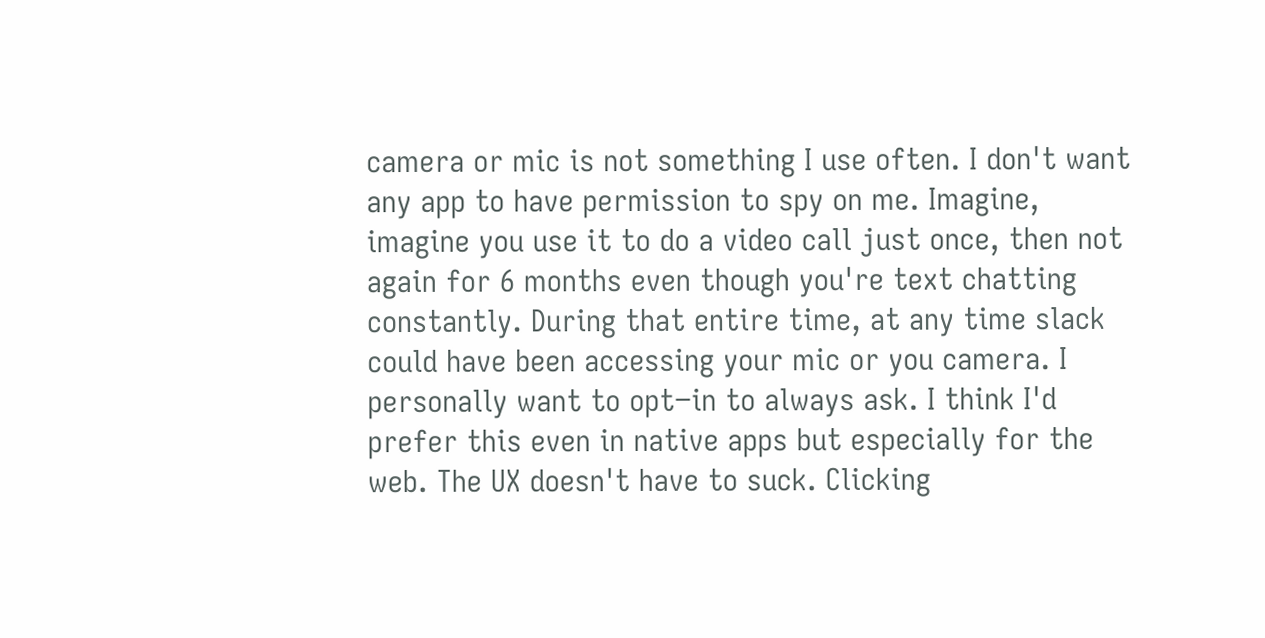camera or mic is not something I use often. I don't want any app to have permission to spy on me. Imagine, imagine you use it to do a video call just once, then not again for 6 months even though you're text chatting constantly. During that entire time, at any time slack could have been accessing your mic or you camera. I personally want to opt−in to always ask. I think I'd prefer this even in native apps but especially for the web. The UX doesn't have to suck. Clicking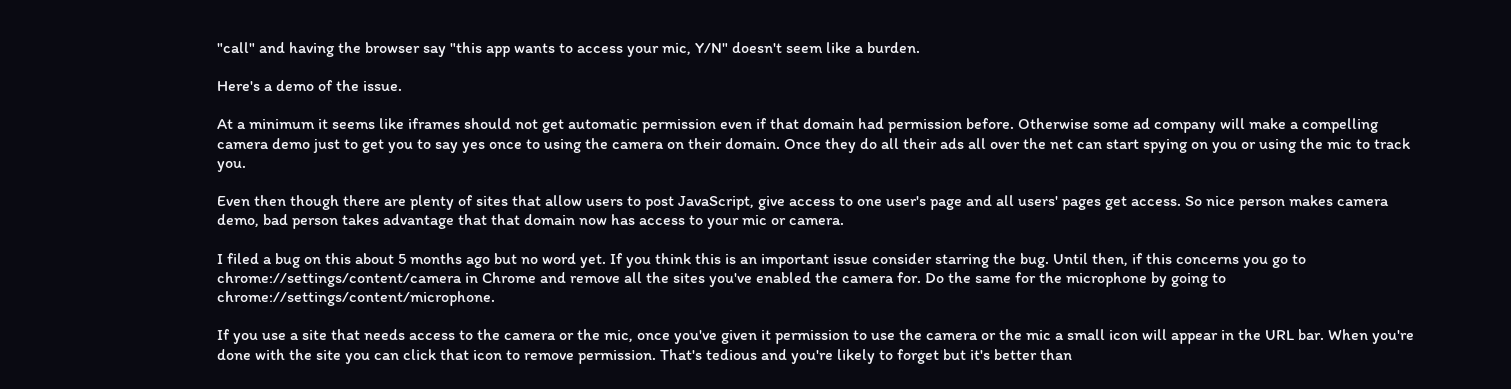"call" and having the browser say "this app wants to access your mic, Y/N" doesn't seem like a burden.

Here's a demo of the issue.

At a minimum it seems like iframes should not get automatic permission even if that domain had permission before. Otherwise some ad company will make a compelling camera demo just to get you to say yes once to using the camera on their domain. Once they do all their ads all over the net can start spying on you or using the mic to track you.

Even then though there are plenty of sites that allow users to post JavaScript, give access to one user's page and all users' pages get access. So nice person makes camera demo, bad person takes advantage that that domain now has access to your mic or camera.

I filed a bug on this about 5 months ago but no word yet. If you think this is an important issue consider starring the bug. Until then, if this concerns you go to chrome://settings/content/camera in Chrome and remove all the sites you've enabled the camera for. Do the same for the microphone by going to chrome://settings/content/microphone.

If you use a site that needs access to the camera or the mic, once you've given it permission to use the camera or the mic a small icon will appear in the URL bar. When you're done with the site you can click that icon to remove permission. That's tedious and you're likely to forget but it's better than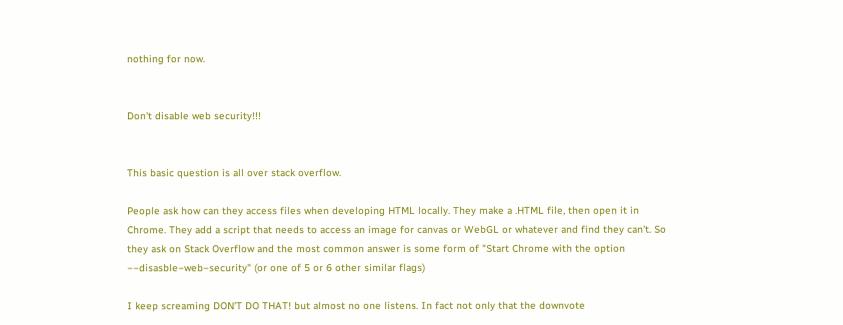nothing for now.


Don't disable web security!!!


This basic question is all over stack overflow.

People ask how can they access files when developing HTML locally. They make a .HTML file, then open it in Chrome. They add a script that needs to access an image for canvas or WebGL or whatever and find they can't. So they ask on Stack Overflow and the most common answer is some form of "Start Chrome with the option −−disasble−web−security" (or one of 5 or 6 other similar flags)

I keep screaming DON'T DO THAT! but almost no one listens. In fact not only that the downvote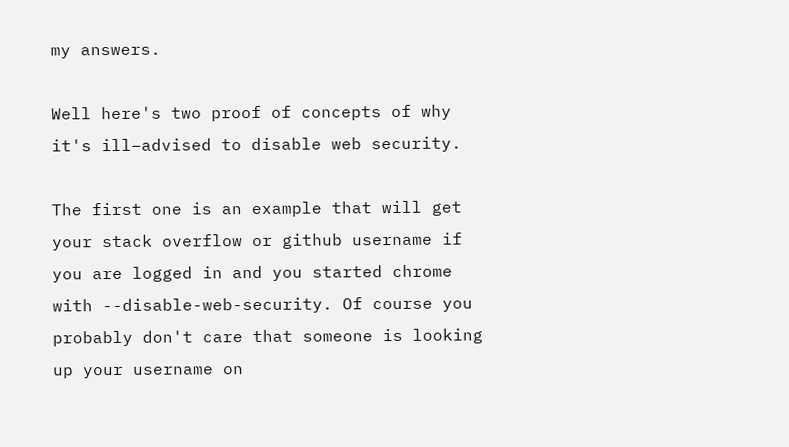my answers.

Well here's two proof of concepts of why it's ill−advised to disable web security.

The first one is an example that will get your stack overflow or github username if you are logged in and you started chrome with --disable-web-security. Of course you probably don't care that someone is looking up your username on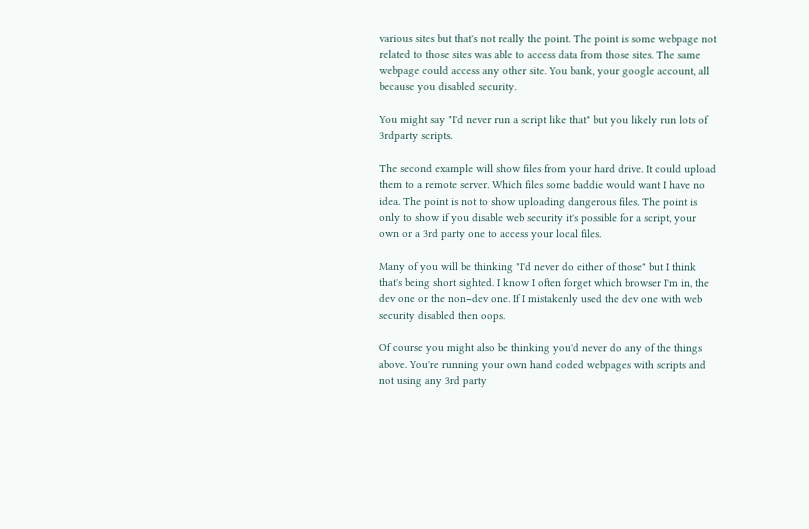various sites but that's not really the point. The point is some webpage not related to those sites was able to access data from those sites. The same webpage could access any other site. You bank, your google account, all because you disabled security.

You might say "I'd never run a script like that" but you likely run lots of 3rdparty scripts.

The second example will show files from your hard drive. It could upload them to a remote server. Which files some baddie would want I have no idea. The point is not to show uploading dangerous files. The point is only to show if you disable web security it's possible for a script, your own or a 3rd party one to access your local files.

Many of you will be thinking "I'd never do either of those" but I think that's being short sighted. I know I often forget which browser I'm in, the dev one or the non−dev one. If I mistakenly used the dev one with web security disabled then oops.

Of course you might also be thinking you'd never do any of the things above. You're running your own hand coded webpages with scripts and not using any 3rd party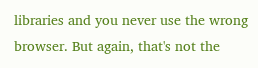libraries and you never use the wrong browser. But again, that's not the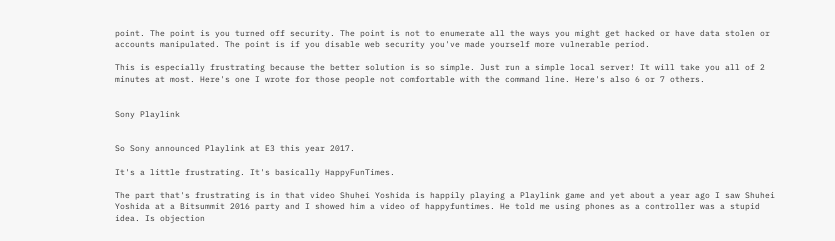point. The point is you turned off security. The point is not to enumerate all the ways you might get hacked or have data stolen or accounts manipulated. The point is if you disable web security you've made yourself more vulnerable period.

This is especially frustrating because the better solution is so simple. Just run a simple local server! It will take you all of 2 minutes at most. Here's one I wrote for those people not comfortable with the command line. Here's also 6 or 7 others.


Sony Playlink


So Sony announced Playlink at E3 this year 2017.

It's a little frustrating. It's basically HappyFunTimes.

The part that's frustrating is in that video Shuhei Yoshida is happily playing a Playlink game and yet about a year ago I saw Shuhei Yoshida at a Bitsummit 2016 party and I showed him a video of happyfuntimes. He told me using phones as a controller was a stupid idea. Is objection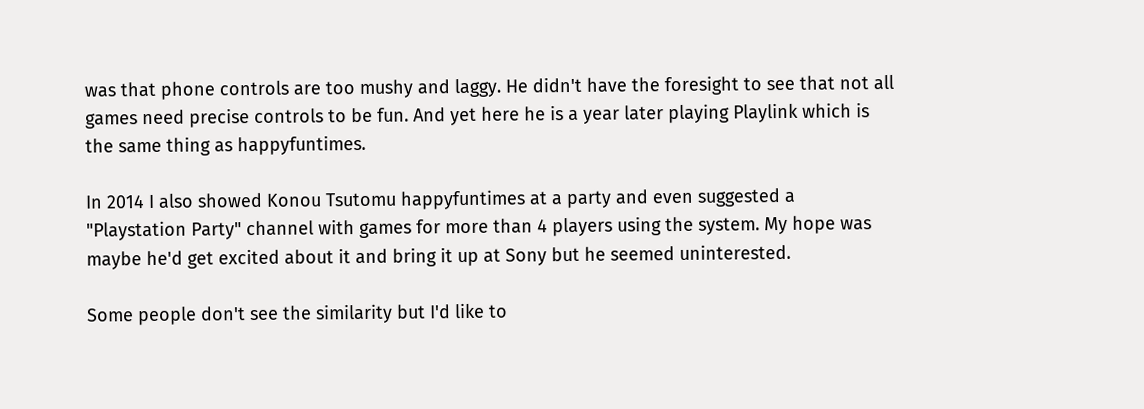was that phone controls are too mushy and laggy. He didn't have the foresight to see that not all games need precise controls to be fun. And yet here he is a year later playing Playlink which is the same thing as happyfuntimes.

In 2014 I also showed Konou Tsutomu happyfuntimes at a party and even suggested a "Playstation Party" channel with games for more than 4 players using the system. My hope was maybe he'd get excited about it and bring it up at Sony but he seemed uninterested.

Some people don't see the similarity but I'd like to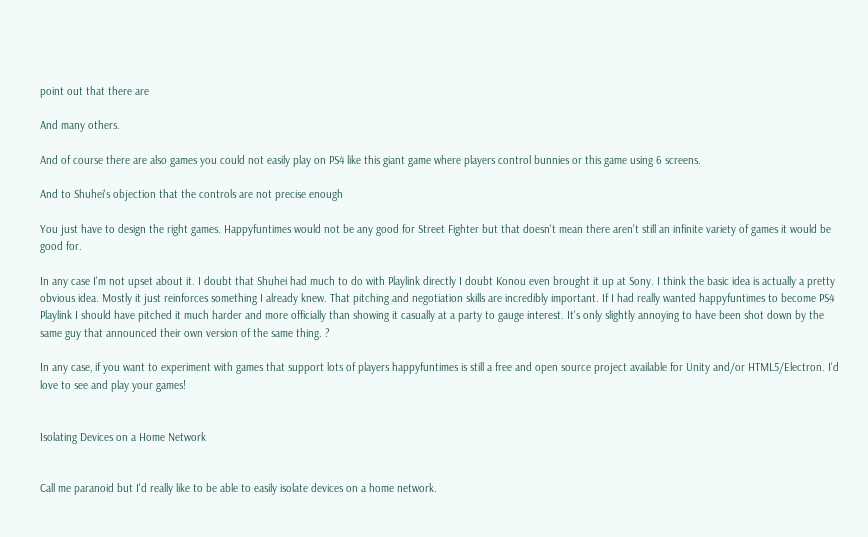point out that there are

And many others.

And of course there are also games you could not easily play on PS4 like this giant game where players control bunnies or this game using 6 screens.

And to Shuhei's objection that the controls are not precise enough

You just have to design the right games. Happyfuntimes would not be any good for Street Fighter but that doesn't mean there aren't still an infinite variety of games it would be good for.

In any case I'm not upset about it. I doubt that Shuhei had much to do with Playlink directly I doubt Konou even brought it up at Sony. I think the basic idea is actually a pretty obvious idea. Mostly it just reinforces something I already knew. That pitching and negotiation skills are incredibly important. If I had really wanted happyfuntimes to become PS4 Playlink I should have pitched it much harder and more officially than showing it casually at a party to gauge interest. It's only slightly annoying to have been shot down by the same guy that announced their own version of the same thing. ?

In any case, if you want to experiment with games that support lots of players happyfuntimes is still a free and open source project available for Unity and/or HTML5/Electron. I'd love to see and play your games!


Isolating Devices on a Home Network


Call me paranoid but I'd really like to be able to easily isolate devices on a home network.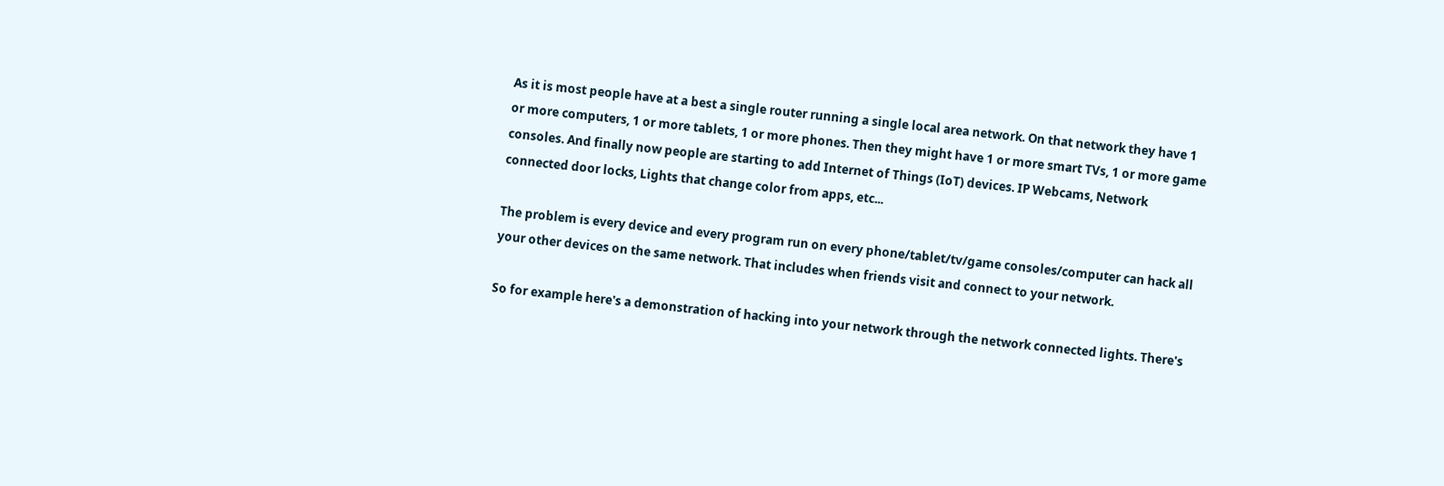As it is most people have at a best a single router running a single local area network. On that network they have 1 or more computers, 1 or more tablets, 1 or more phones. Then they might have 1 or more smart TVs, 1 or more game consoles. And finally now people are starting to add Internet of Things (IoT) devices. IP Webcams, Network connected door locks, Lights that change color from apps, etc...

The problem is every device and every program run on every phone/tablet/tv/game consoles/computer can hack all your other devices on the same network. That includes when friends visit and connect to your network.

So for example here's a demonstration of hacking into your network through the network connected lights. There's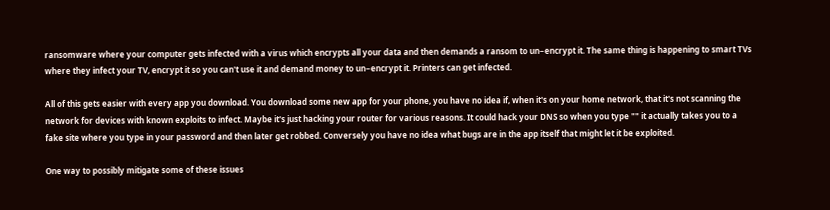ransomware where your computer gets infected with a virus which encrypts all your data and then demands a ransom to un−encrypt it. The same thing is happening to smart TVs where they infect your TV, encrypt it so you can't use it and demand money to un−encrypt it. Printers can get infected.

All of this gets easier with every app you download. You download some new app for your phone, you have no idea if, when it's on your home network, that it's not scanning the network for devices with known exploits to infect. Maybe it's just hacking your router for various reasons. It could hack your DNS so when you type "" it actually takes you to a fake site where you type in your password and then later get robbed. Conversely you have no idea what bugs are in the app itself that might let it be exploited.

One way to possibly mitigate some of these issues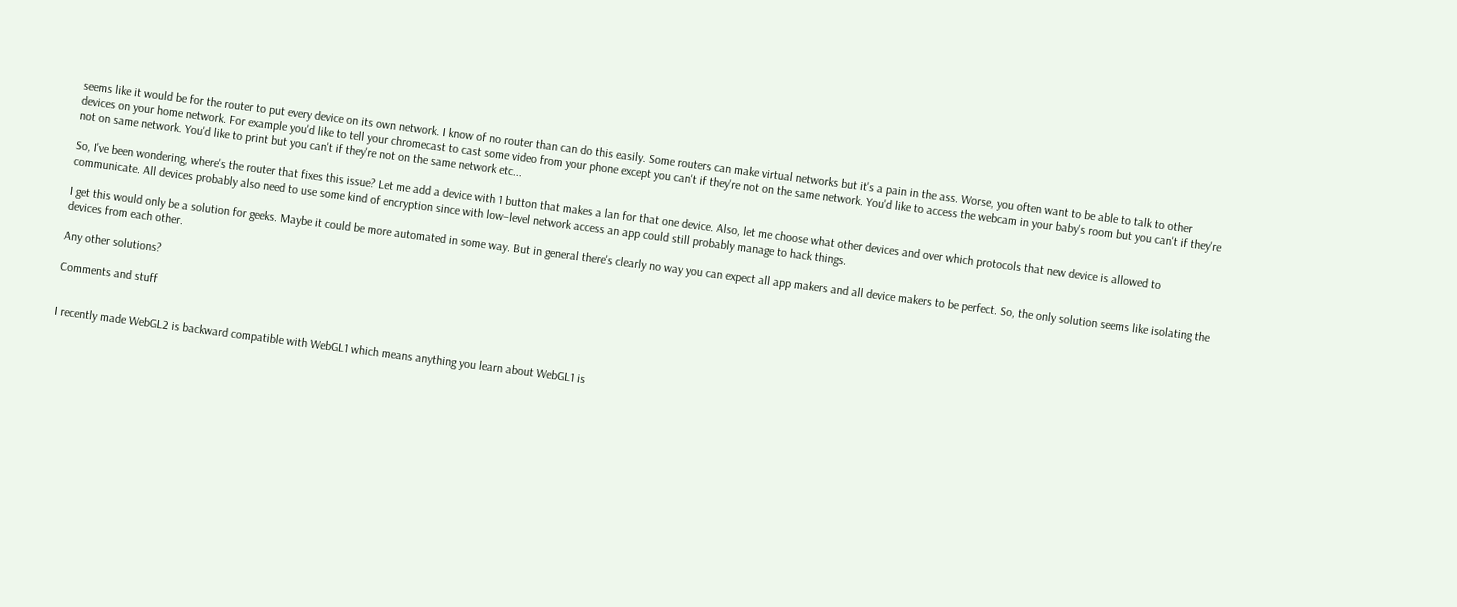seems like it would be for the router to put every device on its own network. I know of no router than can do this easily. Some routers can make virtual networks but it's a pain in the ass. Worse, you often want to be able to talk to other devices on your home network. For example you'd like to tell your chromecast to cast some video from your phone except you can't if they're not on the same network. You'd like to access the webcam in your baby's room but you can't if they're not on same network. You'd like to print but you can't if they're not on the same network etc...

So, I've been wondering, where's the router that fixes this issue? Let me add a device with 1 button that makes a lan for that one device. Also, let me choose what other devices and over which protocols that new device is allowed to communicate. All devices probably also need to use some kind of encryption since with low−level network access an app could still probably manage to hack things.

I get this would only be a solution for geeks. Maybe it could be more automated in some way. But in general there's clearly no way you can expect all app makers and all device makers to be perfect. So, the only solution seems like isolating the devices from each other.

Any other solutions?

Comments and stuff


I recently made WebGL2 is backward compatible with WebGL1 which means anything you learn about WebGL1 is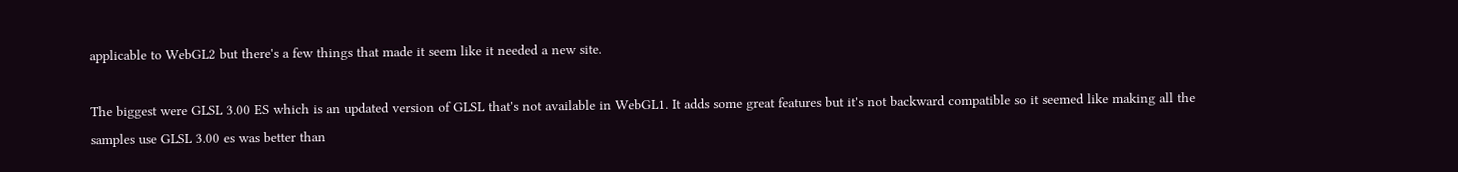applicable to WebGL2 but there's a few things that made it seem like it needed a new site.

The biggest were GLSL 3.00 ES which is an updated version of GLSL that's not available in WebGL1. It adds some great features but it's not backward compatible so it seemed like making all the samples use GLSL 3.00 es was better than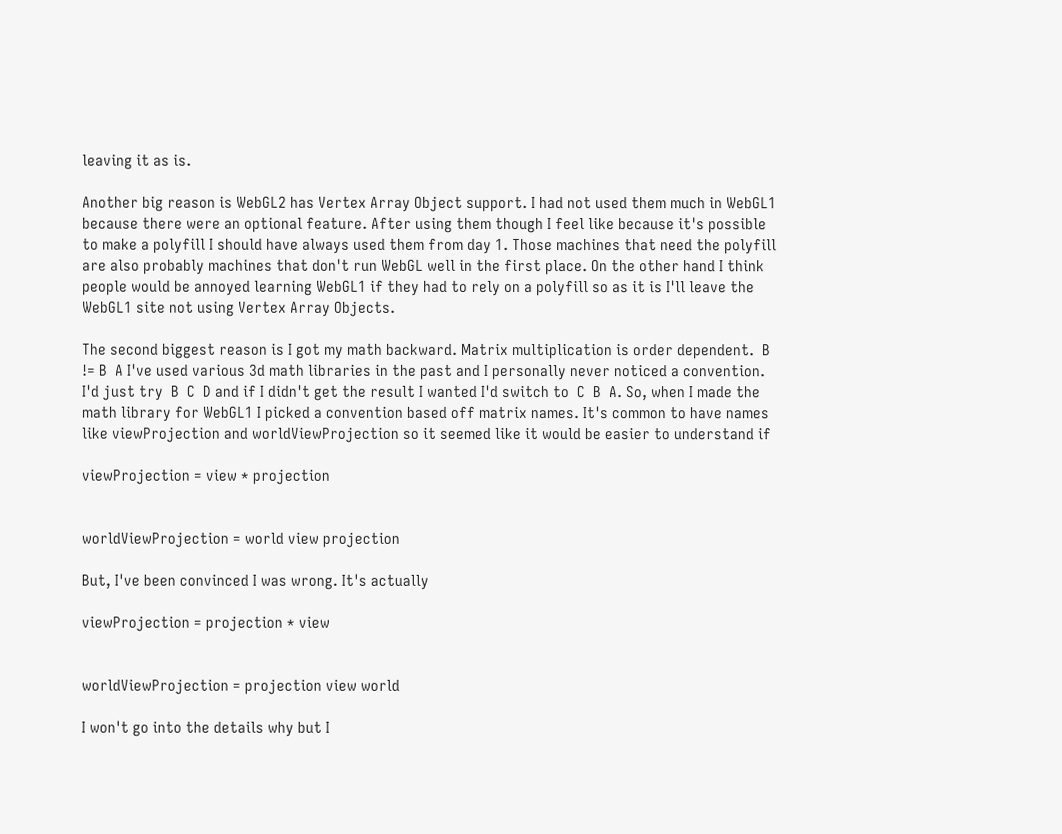leaving it as is.

Another big reason is WebGL2 has Vertex Array Object support. I had not used them much in WebGL1 because there were an optional feature. After using them though I feel like because it's possible to make a polyfill I should have always used them from day 1. Those machines that need the polyfill are also probably machines that don't run WebGL well in the first place. On the other hand I think people would be annoyed learning WebGL1 if they had to rely on a polyfill so as it is I'll leave the WebGL1 site not using Vertex Array Objects.

The second biggest reason is I got my math backward. Matrix multiplication is order dependent.  B != B  A I've used various 3d math libraries in the past and I personally never noticed a convention. I'd just try  B  C  D and if I didn't get the result I wanted I'd switch to  C  B  A. So, when I made the math library for WebGL1 I picked a convention based off matrix names. It's common to have names like viewProjection and worldViewProjection so it seemed like it would be easier to understand if

viewProjection = view * projection


worldViewProjection = world view projection

But, I've been convinced I was wrong. It's actually

viewProjection = projection * view


worldViewProjection = projection view world

I won't go into the details why but I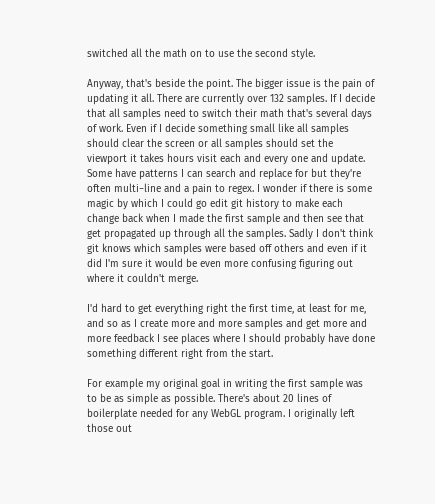switched all the math on to use the second style.

Anyway, that's beside the point. The bigger issue is the pain of updating it all. There are currently over 132 samples. If I decide that all samples need to switch their math that's several days of work. Even if I decide something small like all samples should clear the screen or all samples should set the viewport it takes hours visit each and every one and update. Some have patterns I can search and replace for but they're often multi−line and a pain to regex. I wonder if there is some magic by which I could go edit git history to make each change back when I made the first sample and then see that get propagated up through all the samples. Sadly I don't think git knows which samples were based off others and even if it did I'm sure it would be even more confusing figuring out where it couldn't merge.

I'd hard to get everything right the first time, at least for me, and so as I create more and more samples and get more and more feedback I see places where I should probably have done something different right from the start.

For example my original goal in writing the first sample was to be as simple as possible. There's about 20 lines of boilerplate needed for any WebGL program. I originally left those out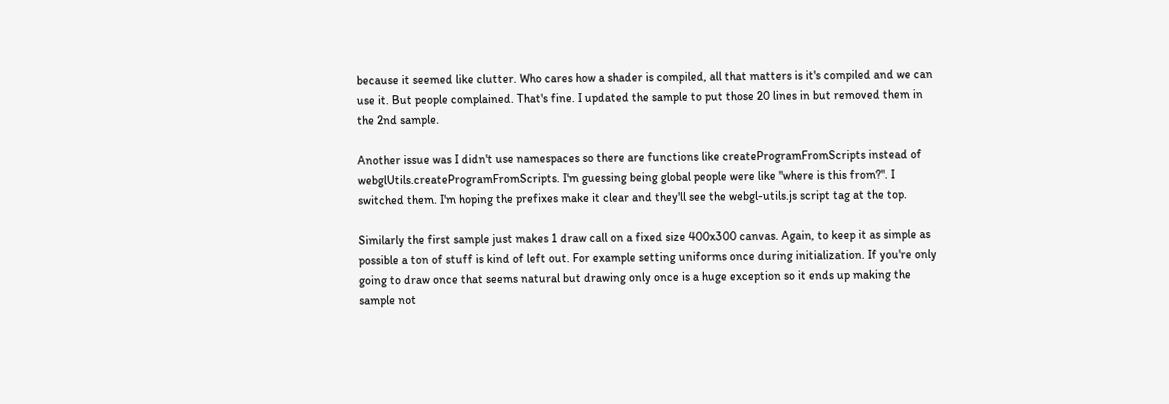because it seemed like clutter. Who cares how a shader is compiled, all that matters is it's compiled and we can use it. But people complained. That's fine. I updated the sample to put those 20 lines in but removed them in the 2nd sample.

Another issue was I didn't use namespaces so there are functions like createProgramFromScripts instead of webglUtils.createProgramFromScripts. I'm guessing being global people were like "where is this from?". I switched them. I'm hoping the prefixes make it clear and they'll see the webgl-utils.js script tag at the top.

Similarly the first sample just makes 1 draw call on a fixed size 400x300 canvas. Again, to keep it as simple as possible a ton of stuff is kind of left out. For example setting uniforms once during initialization. If you're only going to draw once that seems natural but drawing only once is a huge exception so it ends up making the sample not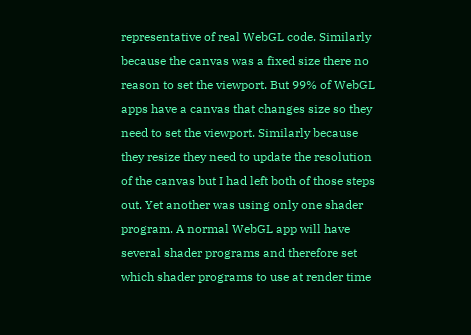representative of real WebGL code. Similarly because the canvas was a fixed size there no reason to set the viewport. But 99% of WebGL apps have a canvas that changes size so they need to set the viewport. Similarly because they resize they need to update the resolution of the canvas but I had left both of those steps out. Yet another was using only one shader program. A normal WebGL app will have several shader programs and therefore set which shader programs to use at render time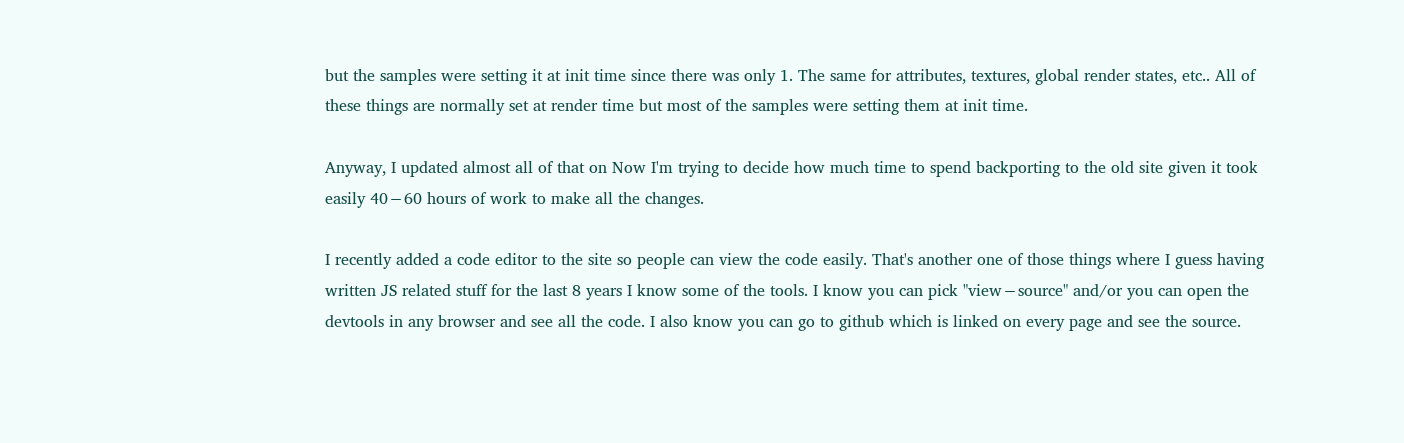but the samples were setting it at init time since there was only 1. The same for attributes, textures, global render states, etc.. All of these things are normally set at render time but most of the samples were setting them at init time.

Anyway, I updated almost all of that on Now I'm trying to decide how much time to spend backporting to the old site given it took easily 40−60 hours of work to make all the changes.

I recently added a code editor to the site so people can view the code easily. That's another one of those things where I guess having written JS related stuff for the last 8 years I know some of the tools. I know you can pick "view−source" and/or you can open the devtools in any browser and see all the code. I also know you can go to github which is linked on every page and see the source.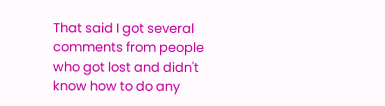That said I got several comments from people who got lost and didn't know how to do any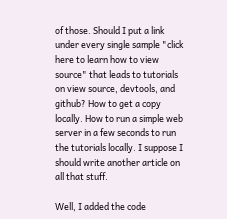of those. Should I put a link under every single sample "click here to learn how to view source" that leads to tutorials on view source, devtools, and github? How to get a copy locally. How to run a simple web server in a few seconds to run the tutorials locally. I suppose I should write another article on all that stuff.

Well, I added the code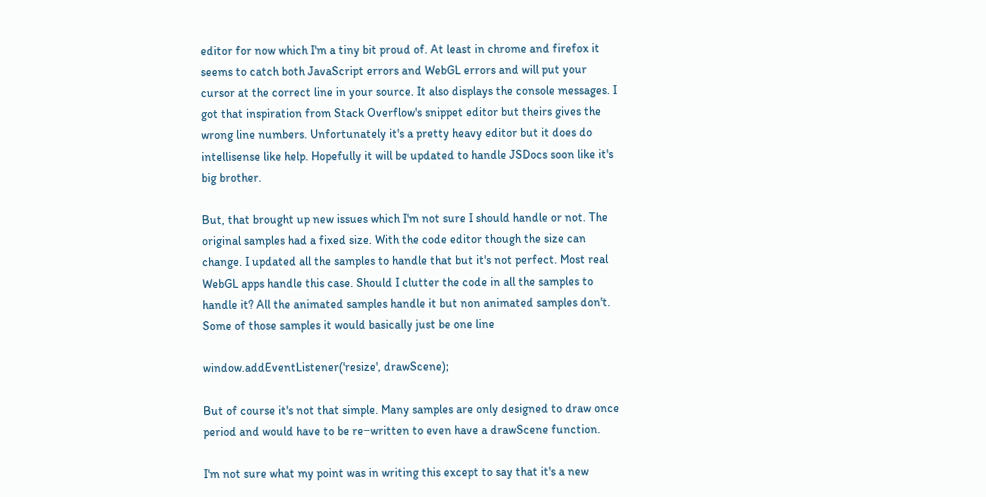editor for now which I'm a tiny bit proud of. At least in chrome and firefox it seems to catch both JavaScript errors and WebGL errors and will put your cursor at the correct line in your source. It also displays the console messages. I got that inspiration from Stack Overflow's snippet editor but theirs gives the wrong line numbers. Unfortunately it's a pretty heavy editor but it does do intellisense like help. Hopefully it will be updated to handle JSDocs soon like it's big brother.

But, that brought up new issues which I'm not sure I should handle or not. The original samples had a fixed size. With the code editor though the size can change. I updated all the samples to handle that but it's not perfect. Most real WebGL apps handle this case. Should I clutter the code in all the samples to handle it? All the animated samples handle it but non animated samples don't. Some of those samples it would basically just be one line

window.addEventListener('resize', drawScene);

But of course it's not that simple. Many samples are only designed to draw once period and would have to be re−written to even have a drawScene function.

I'm not sure what my point was in writing this except to say that it's a new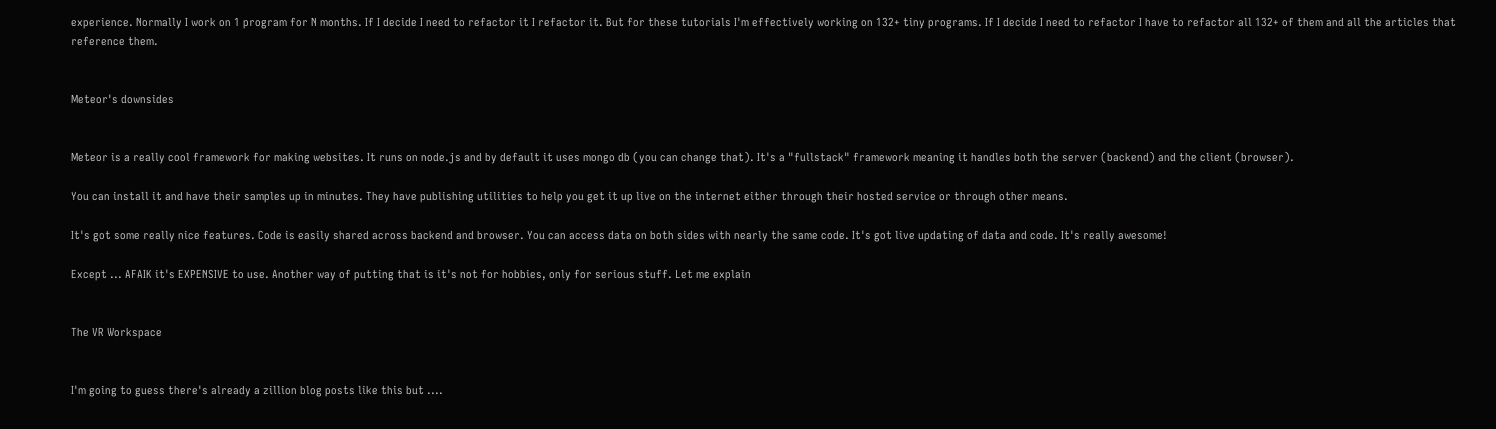experience. Normally I work on 1 program for N months. If I decide I need to refactor it I refactor it. But for these tutorials I'm effectively working on 132+ tiny programs. If I decide I need to refactor I have to refactor all 132+ of them and all the articles that reference them.


Meteor's downsides


Meteor is a really cool framework for making websites. It runs on node.js and by default it uses mongo db (you can change that). It's a "fullstack" framework meaning it handles both the server (backend) and the client (browser).

You can install it and have their samples up in minutes. They have publishing utilities to help you get it up live on the internet either through their hosted service or through other means.

It's got some really nice features. Code is easily shared across backend and browser. You can access data on both sides with nearly the same code. It's got live updating of data and code. It's really awesome!

Except ... AFAIK it's EXPENSIVE to use. Another way of putting that is it's not for hobbies, only for serious stuff. Let me explain


The VR Workspace


I'm going to guess there's already a zillion blog posts like this but ....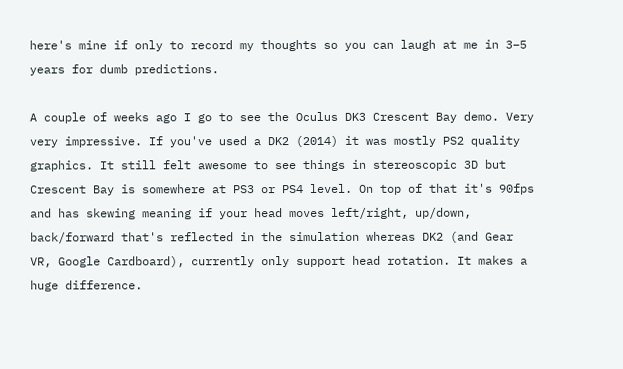here's mine if only to record my thoughts so you can laugh at me in 3−5 years for dumb predictions.

A couple of weeks ago I go to see the Oculus DK3 Crescent Bay demo. Very very impressive. If you've used a DK2 (2014) it was mostly PS2 quality graphics. It still felt awesome to see things in stereoscopic 3D but Crescent Bay is somewhere at PS3 or PS4 level. On top of that it's 90fps and has skewing meaning if your head moves left/right, up/down, back/forward that's reflected in the simulation whereas DK2 (and Gear VR, Google Cardboard), currently only support head rotation. It makes a huge difference.